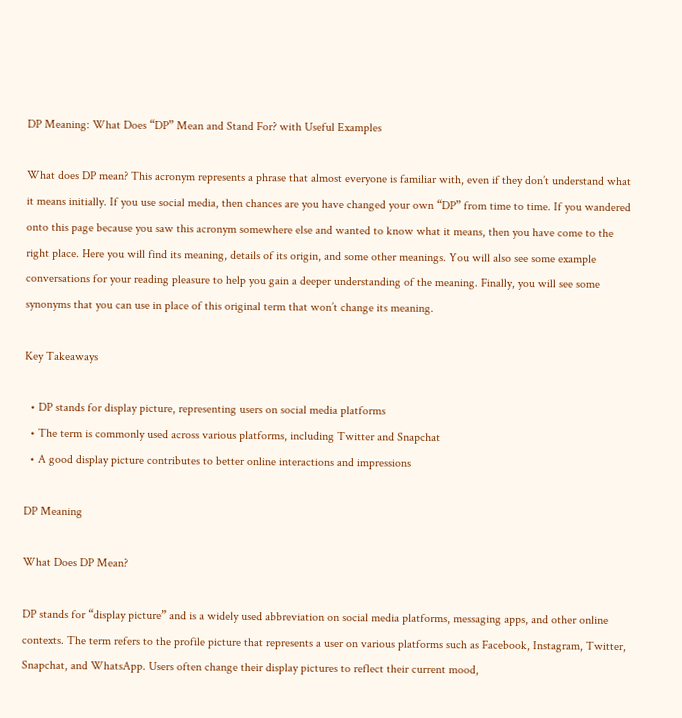DP Meaning: What Does “DP” Mean and Stand For? with Useful Examples

What does DP mean? This acronym represents a phrase that almost everyone is familiar with, even if they don’t understand what it means initially. If you use social media, then chances are you have changed your own “DP” from time to time. If you wandered onto this page because you saw this acronym somewhere else and wanted to know what it means, then you have come to the right place. Here you will find its meaning, details of its origin, and some other meanings. You will also see some example conversations for your reading pleasure to help you gain a deeper understanding of the meaning. Finally, you will see some synonyms that you can use in place of this original term that won’t change its meaning.

Key Takeaways

  • DP stands for display picture, representing users on social media platforms
  • The term is commonly used across various platforms, including Twitter and Snapchat
  • A good display picture contributes to better online interactions and impressions

DP Meaning

What Does DP Mean?

DP stands for “display picture” and is a widely used abbreviation on social media platforms, messaging apps, and other online contexts. The term refers to the profile picture that represents a user on various platforms such as Facebook, Instagram, Twitter, Snapchat, and WhatsApp. Users often change their display pictures to reflect their current mood,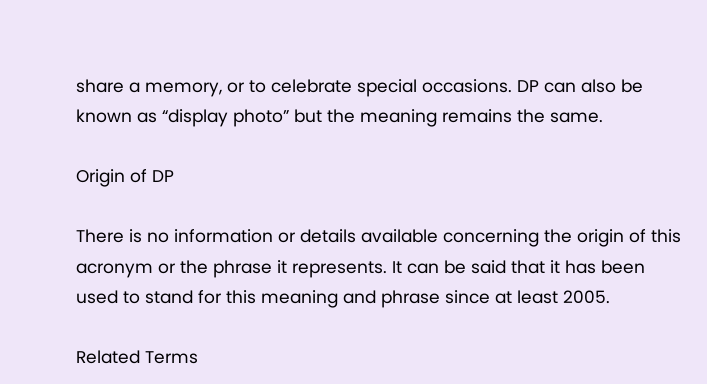share a memory, or to celebrate special occasions. DP can also be known as “display photo” but the meaning remains the same.

Origin of DP

There is no information or details available concerning the origin of this acronym or the phrase it represents. It can be said that it has been used to stand for this meaning and phrase since at least 2005.

Related Terms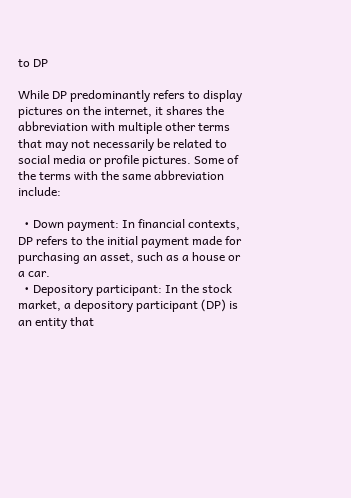to DP

While DP predominantly refers to display pictures on the internet, it shares the abbreviation with multiple other terms that may not necessarily be related to social media or profile pictures. Some of the terms with the same abbreviation include:

  • Down payment: In financial contexts, DP refers to the initial payment made for purchasing an asset, such as a house or a car.
  • Depository participant: In the stock market, a depository participant (DP) is an entity that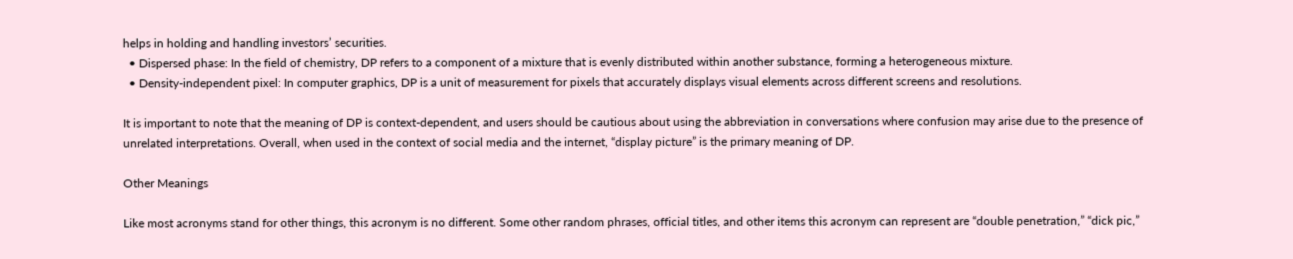helps in holding and handling investors’ securities.
  • Dispersed phase: In the field of chemistry, DP refers to a component of a mixture that is evenly distributed within another substance, forming a heterogeneous mixture.
  • Density-independent pixel: In computer graphics, DP is a unit of measurement for pixels that accurately displays visual elements across different screens and resolutions.

It is important to note that the meaning of DP is context-dependent, and users should be cautious about using the abbreviation in conversations where confusion may arise due to the presence of unrelated interpretations. Overall, when used in the context of social media and the internet, “display picture” is the primary meaning of DP.

Other Meanings

Like most acronyms stand for other things, this acronym is no different. Some other random phrases, official titles, and other items this acronym can represent are “double penetration,” “dick pic,”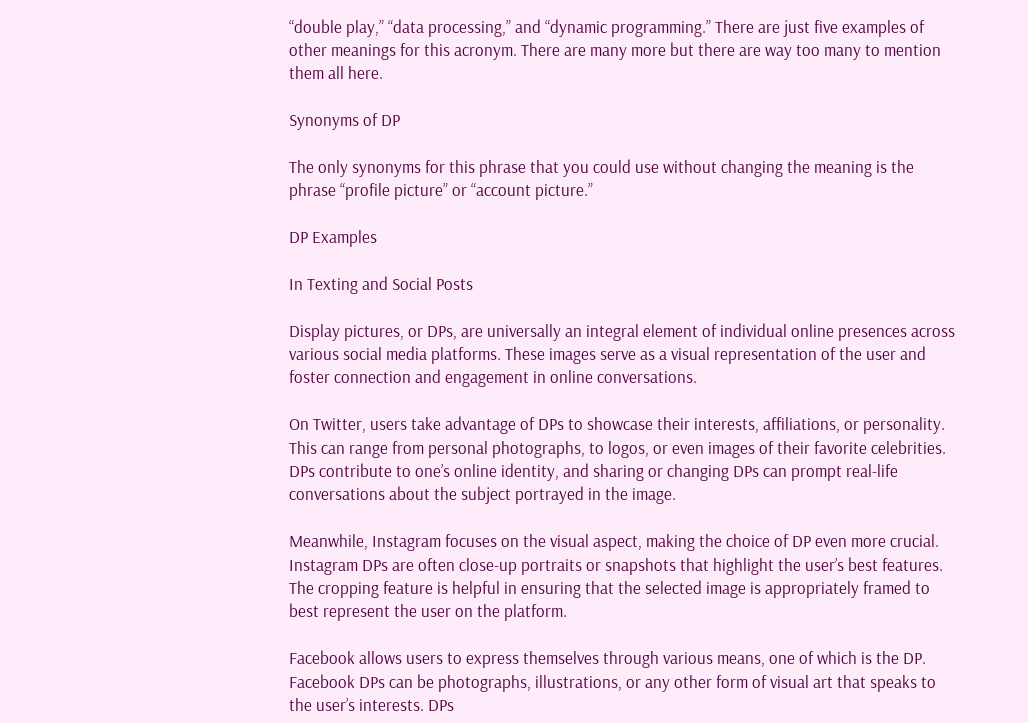“double play,” “data processing,” and “dynamic programming.” There are just five examples of other meanings for this acronym. There are many more but there are way too many to mention them all here.

Synonyms of DP

The only synonyms for this phrase that you could use without changing the meaning is the phrase “profile picture” or “account picture.”

DP Examples

In Texting and Social Posts

Display pictures, or DPs, are universally an integral element of individual online presences across various social media platforms. These images serve as a visual representation of the user and foster connection and engagement in online conversations.

On Twitter, users take advantage of DPs to showcase their interests, affiliations, or personality. This can range from personal photographs, to logos, or even images of their favorite celebrities. DPs contribute to one’s online identity, and sharing or changing DPs can prompt real-life conversations about the subject portrayed in the image.

Meanwhile, Instagram focuses on the visual aspect, making the choice of DP even more crucial. Instagram DPs are often close-up portraits or snapshots that highlight the user’s best features. The cropping feature is helpful in ensuring that the selected image is appropriately framed to best represent the user on the platform.

Facebook allows users to express themselves through various means, one of which is the DP. Facebook DPs can be photographs, illustrations, or any other form of visual art that speaks to the user’s interests. DPs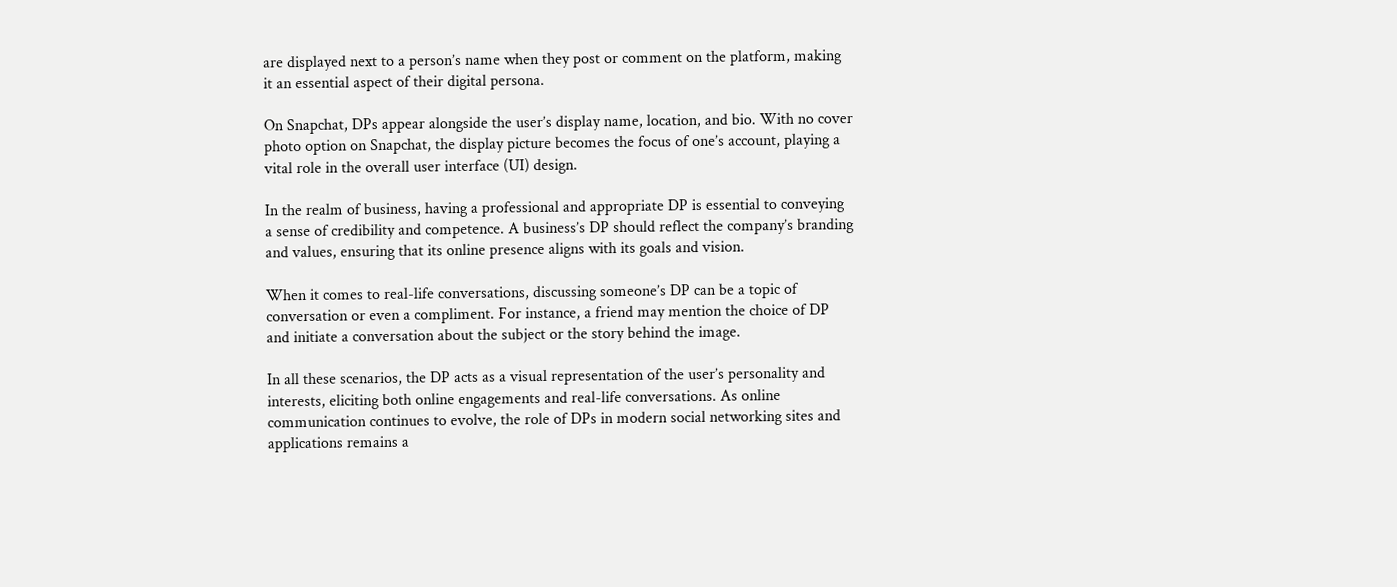are displayed next to a person’s name when they post or comment on the platform, making it an essential aspect of their digital persona.

On Snapchat, DPs appear alongside the user’s display name, location, and bio. With no cover photo option on Snapchat, the display picture becomes the focus of one’s account, playing a vital role in the overall user interface (UI) design.

In the realm of business, having a professional and appropriate DP is essential to conveying a sense of credibility and competence. A business’s DP should reflect the company’s branding and values, ensuring that its online presence aligns with its goals and vision.

When it comes to real-life conversations, discussing someone’s DP can be a topic of conversation or even a compliment. For instance, a friend may mention the choice of DP and initiate a conversation about the subject or the story behind the image.

In all these scenarios, the DP acts as a visual representation of the user’s personality and interests, eliciting both online engagements and real-life conversations. As online communication continues to evolve, the role of DPs in modern social networking sites and applications remains a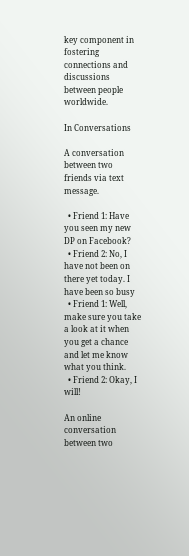key component in fostering connections and discussions between people worldwide.

In Conversations

A conversation between two friends via text message.

  • Friend 1: Have you seen my new DP on Facebook?
  • Friend 2: No, I have not been on there yet today. I have been so busy
  • Friend 1: Well, make sure you take a look at it when you get a chance and let me know what you think.
  • Friend 2: Okay, I will!

An online conversation between two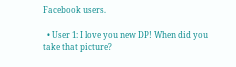Facebook users.

  • User 1: I love you new DP! When did you take that picture?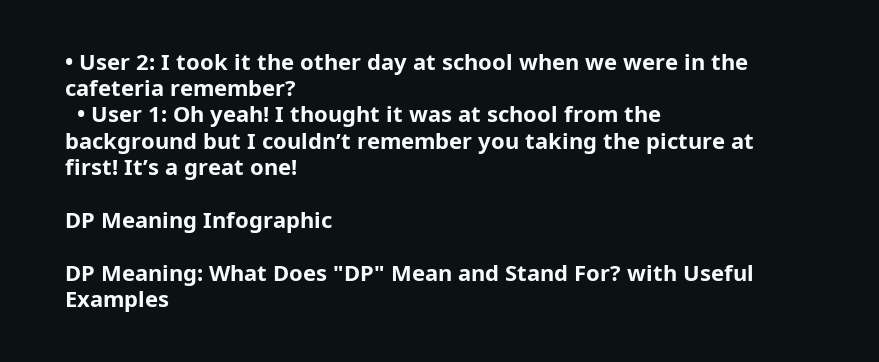• User 2: I took it the other day at school when we were in the cafeteria remember?
  • User 1: Oh yeah! I thought it was at school from the background but I couldn’t remember you taking the picture at first! It’s a great one!

DP Meaning Infographic

DP Meaning: What Does "DP" Mean and Stand For? with Useful Examples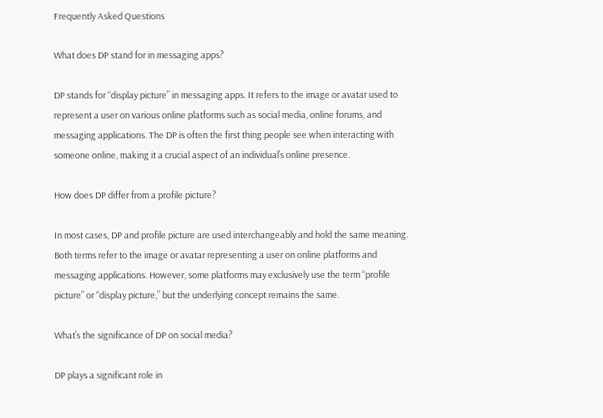Frequently Asked Questions

What does DP stand for in messaging apps?

DP stands for “display picture” in messaging apps. It refers to the image or avatar used to represent a user on various online platforms such as social media, online forums, and messaging applications. The DP is often the first thing people see when interacting with someone online, making it a crucial aspect of an individual’s online presence.

How does DP differ from a profile picture?

In most cases, DP and profile picture are used interchangeably and hold the same meaning. Both terms refer to the image or avatar representing a user on online platforms and messaging applications. However, some platforms may exclusively use the term “profile picture” or “display picture,” but the underlying concept remains the same.

What’s the significance of DP on social media?

DP plays a significant role in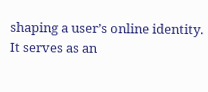shaping a user’s online identity. It serves as an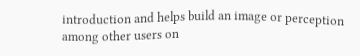introduction and helps build an image or perception among other users on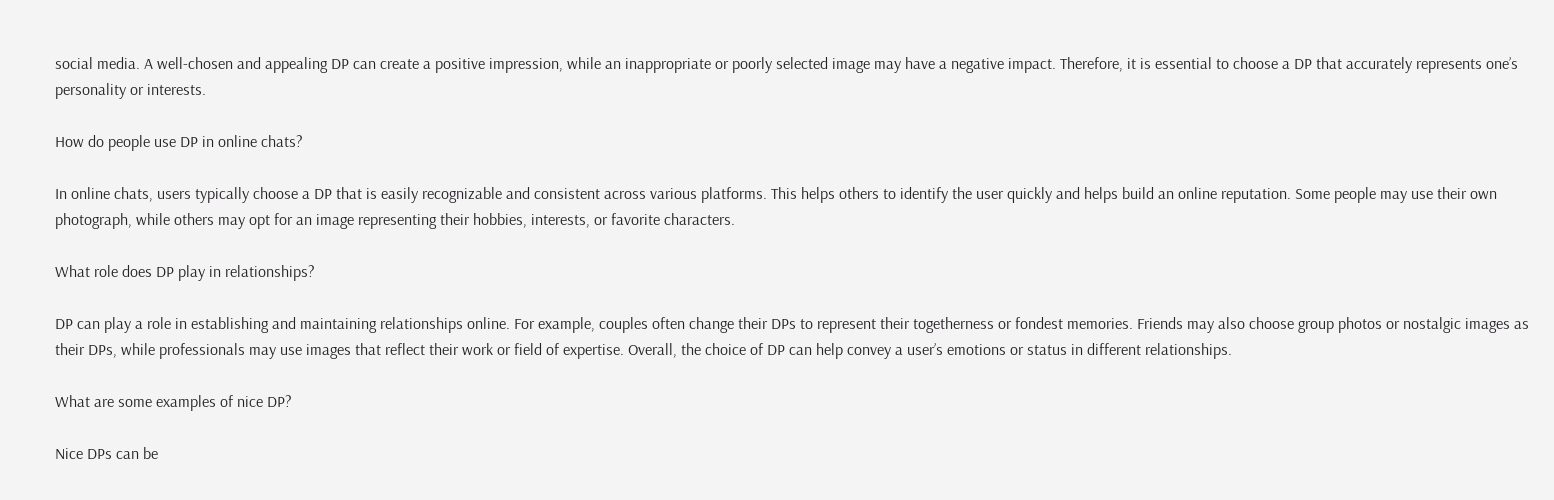social media. A well-chosen and appealing DP can create a positive impression, while an inappropriate or poorly selected image may have a negative impact. Therefore, it is essential to choose a DP that accurately represents one’s personality or interests.

How do people use DP in online chats?

In online chats, users typically choose a DP that is easily recognizable and consistent across various platforms. This helps others to identify the user quickly and helps build an online reputation. Some people may use their own photograph, while others may opt for an image representing their hobbies, interests, or favorite characters.

What role does DP play in relationships?

DP can play a role in establishing and maintaining relationships online. For example, couples often change their DPs to represent their togetherness or fondest memories. Friends may also choose group photos or nostalgic images as their DPs, while professionals may use images that reflect their work or field of expertise. Overall, the choice of DP can help convey a user’s emotions or status in different relationships.

What are some examples of nice DP?

Nice DPs can be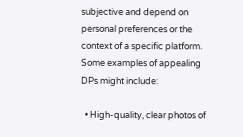subjective and depend on personal preferences or the context of a specific platform. Some examples of appealing DPs might include:

  • High-quality, clear photos of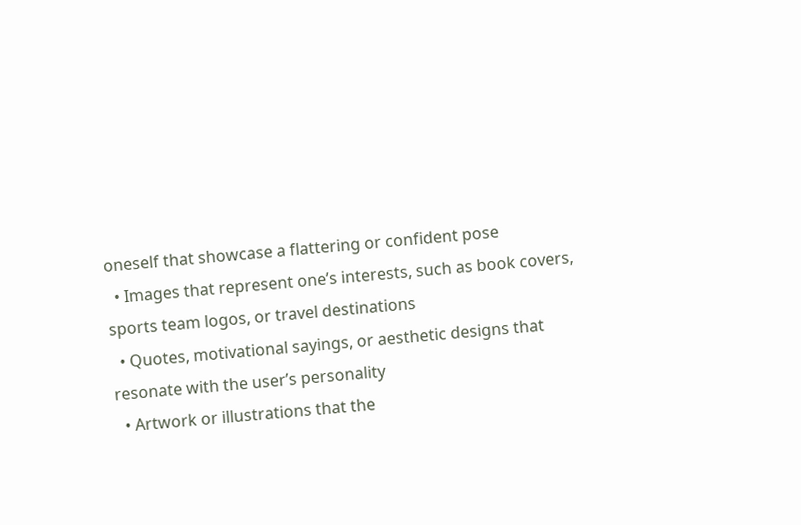oneself that showcase a flattering or confident pose
  • Images that represent one’s interests, such as book covers, sports team logos, or travel destinations
  • Quotes, motivational sayings, or aesthetic designs that resonate with the user’s personality
  • Artwork or illustrations that the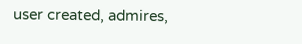user created, admires,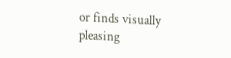or finds visually pleasing